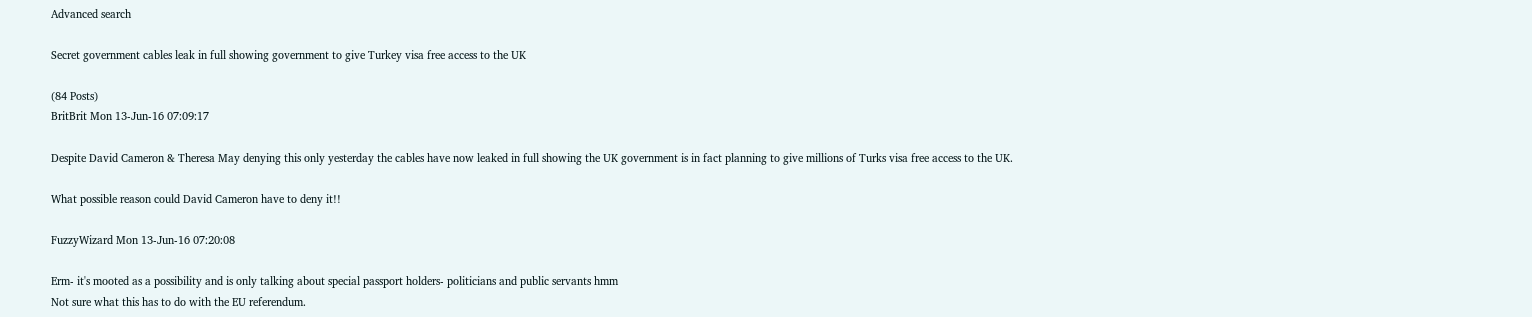Advanced search

Secret government cables leak in full showing government to give Turkey visa free access to the UK

(84 Posts)
BritBrit Mon 13-Jun-16 07:09:17

Despite David Cameron & Theresa May denying this only yesterday the cables have now leaked in full showing the UK government is in fact planning to give millions of Turks visa free access to the UK.

What possible reason could David Cameron have to deny it!!

FuzzyWizard Mon 13-Jun-16 07:20:08

Erm- it's mooted as a possibility and is only talking about special passport holders- politicians and public servants hmm
Not sure what this has to do with the EU referendum.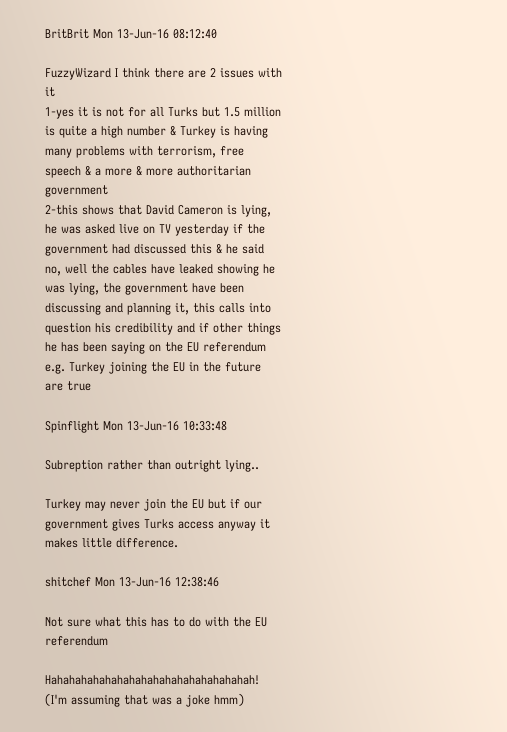BritBrit Mon 13-Jun-16 08:12:40

FuzzyWizard I think there are 2 issues with it
1-yes it is not for all Turks but 1.5 million is quite a high number & Turkey is having many problems with terrorism, free speech & a more & more authoritarian government
2-this shows that David Cameron is lying, he was asked live on TV yesterday if the government had discussed this & he said no, well the cables have leaked showing he was lying, the government have been discussing and planning it, this calls into question his credibility and if other things he has been saying on the EU referendum e.g. Turkey joining the EU in the future are true

Spinflight Mon 13-Jun-16 10:33:48

Subreption rather than outright lying..

Turkey may never join the EU but if our government gives Turks access anyway it makes little difference.

shitchef Mon 13-Jun-16 12:38:46

Not sure what this has to do with the EU referendum

Hahahahahahahahahahahahahahahahahah! (I'm assuming that was a joke hmm)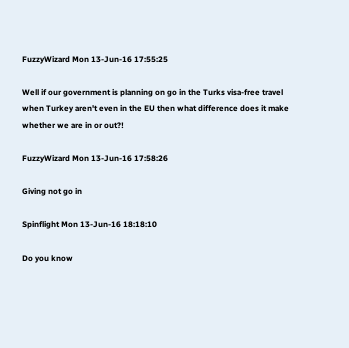FuzzyWizard Mon 13-Jun-16 17:55:25

Well if our government is planning on go in the Turks visa-free travel when Turkey aren't even in the EU then what difference does it make whether we are in or out?!

FuzzyWizard Mon 13-Jun-16 17:58:26

Giving not go in

Spinflight Mon 13-Jun-16 18:18:10

Do you know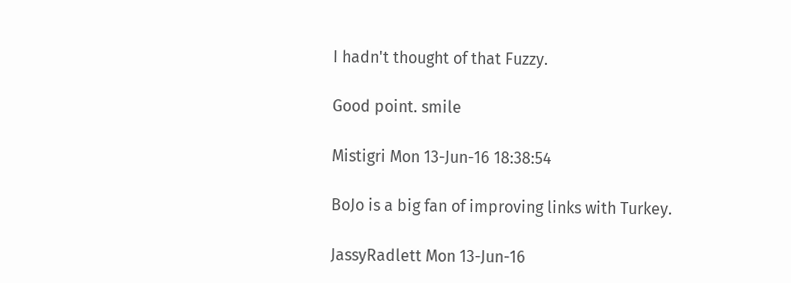I hadn't thought of that Fuzzy.

Good point. smile

Mistigri Mon 13-Jun-16 18:38:54

BoJo is a big fan of improving links with Turkey.

JassyRadlett Mon 13-Jun-16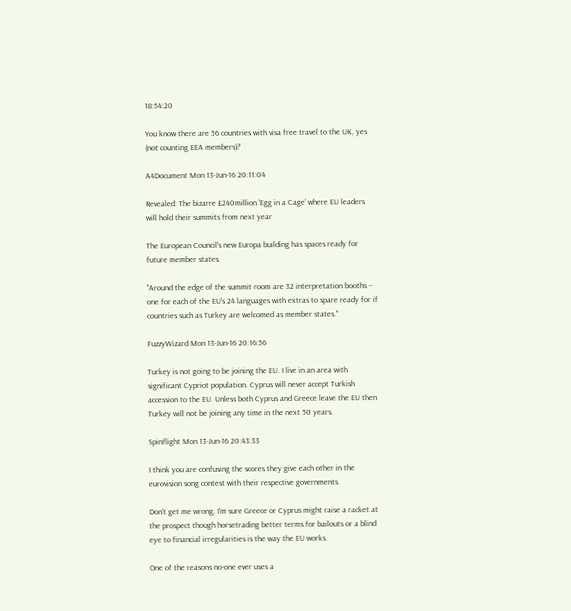18:54:20

You know there are 56 countries with visa free travel to the UK, yes (not counting EEA members)?

A4Document Mon 13-Jun-16 20:11:04

Revealed: The bizarre £240million 'Egg in a Cage' where EU leaders will hold their summits from next year

The European Council's new Europa building has spaces ready for future member states.

"Around the edge of the summit room are 32 interpretation booths – one for each of the EU’s 24 languages with extras to spare ready for if countries such as Turkey are welcomed as member states."

FuzzyWizard Mon 13-Jun-16 20:16:56

Turkey is not going to be joining the EU. I live in an area with significant Cypriot population. Cyprus will never accept Turkish accession to the EU. Unless both Cyprus and Greece leave the EU then Turkey will not be joining any time in the next 50 years.

Spinflight Mon 13-Jun-16 20:43:33

I think you are confusing the scores they give each other in the eurovision song contest with their respective governments.

Don't get me wrong, I'm sure Greece or Cyprus might raise a racket at the prospect though horsetrading better terms for bailouts or a blind eye to financial irregularities is the way the EU works.

One of the reasons no-one ever uses a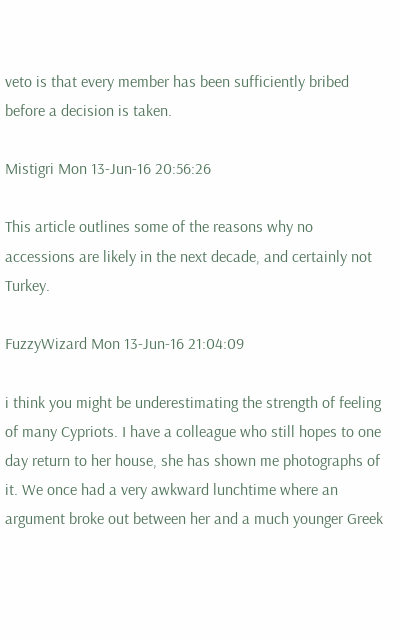veto is that every member has been sufficiently bribed before a decision is taken.

Mistigri Mon 13-Jun-16 20:56:26

This article outlines some of the reasons why no accessions are likely in the next decade, and certainly not Turkey.

FuzzyWizard Mon 13-Jun-16 21:04:09

i think you might be underestimating the strength of feeling of many Cypriots. I have a colleague who still hopes to one day return to her house, she has shown me photographs of it. We once had a very awkward lunchtime where an argument broke out between her and a much younger Greek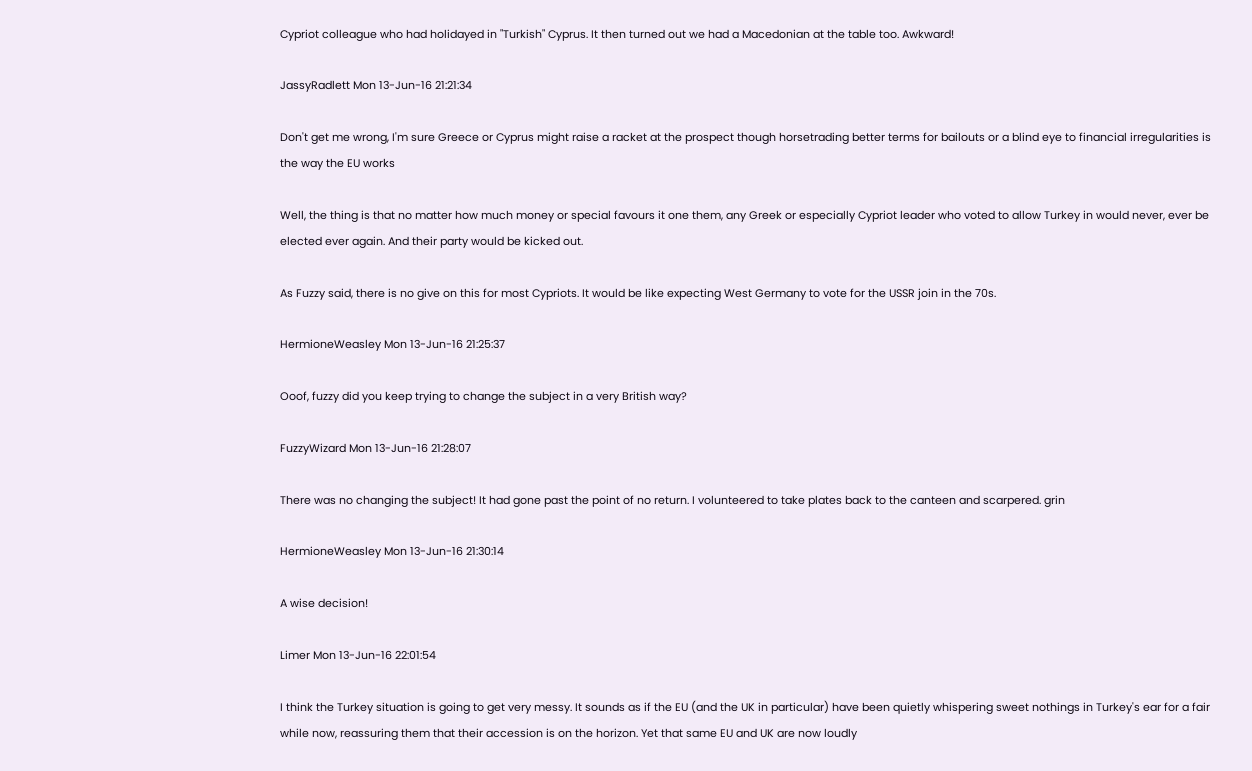Cypriot colleague who had holidayed in "Turkish" Cyprus. It then turned out we had a Macedonian at the table too. Awkward!

JassyRadlett Mon 13-Jun-16 21:21:34

Don't get me wrong, I'm sure Greece or Cyprus might raise a racket at the prospect though horsetrading better terms for bailouts or a blind eye to financial irregularities is the way the EU works

Well, the thing is that no matter how much money or special favours it one them, any Greek or especially Cypriot leader who voted to allow Turkey in would never, ever be elected ever again. And their party would be kicked out.

As Fuzzy said, there is no give on this for most Cypriots. It would be like expecting West Germany to vote for the USSR join in the 70s.

HermioneWeasley Mon 13-Jun-16 21:25:37

Ooof, fuzzy did you keep trying to change the subject in a very British way?

FuzzyWizard Mon 13-Jun-16 21:28:07

There was no changing the subject! It had gone past the point of no return. I volunteered to take plates back to the canteen and scarpered. grin

HermioneWeasley Mon 13-Jun-16 21:30:14

A wise decision!

Limer Mon 13-Jun-16 22:01:54

I think the Turkey situation is going to get very messy. It sounds as if the EU (and the UK in particular) have been quietly whispering sweet nothings in Turkey's ear for a fair while now, reassuring them that their accession is on the horizon. Yet that same EU and UK are now loudly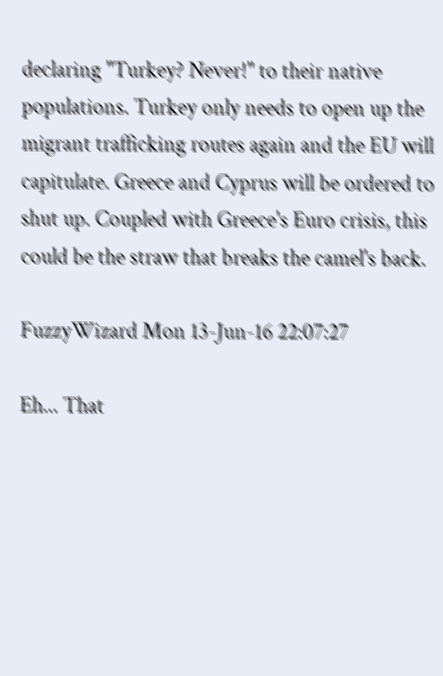declaring "Turkey? Never!" to their native populations. Turkey only needs to open up the migrant trafficking routes again and the EU will capitulate. Greece and Cyprus will be ordered to shut up. Coupled with Greece's Euro crisis, this could be the straw that breaks the camel's back.

FuzzyWizard Mon 13-Jun-16 22:07:27

Eh... That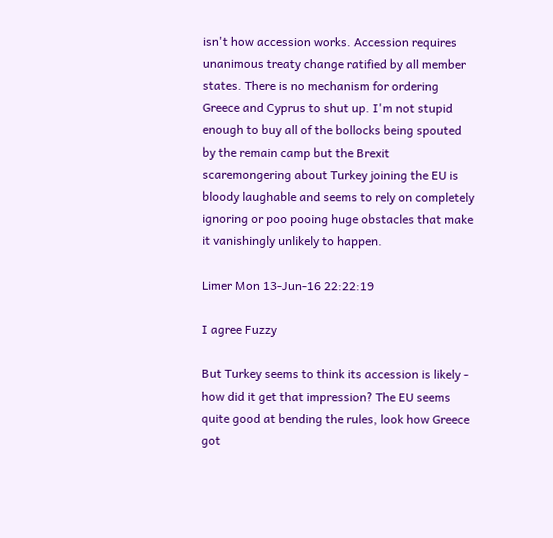isn't how accession works. Accession requires unanimous treaty change ratified by all member states. There is no mechanism for ordering Greece and Cyprus to shut up. I'm not stupid enough to buy all of the bollocks being spouted by the remain camp but the Brexit scaremongering about Turkey joining the EU is bloody laughable and seems to rely on completely ignoring or poo pooing huge obstacles that make it vanishingly unlikely to happen.

Limer Mon 13-Jun-16 22:22:19

I agree Fuzzy

But Turkey seems to think its accession is likely - how did it get that impression? The EU seems quite good at bending the rules, look how Greece got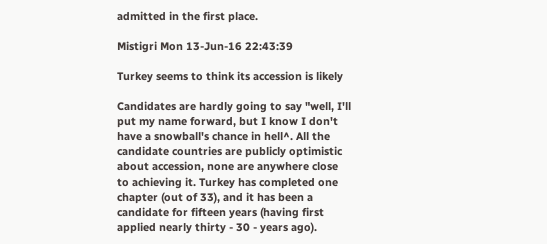admitted in the first place.

Mistigri Mon 13-Jun-16 22:43:39

Turkey seems to think its accession is likely

Candidates are hardly going to say "well, I'll put my name forward, but I know I don't have a snowball's chance in hell^. All the candidate countries are publicly optimistic about accession, none are anywhere close to achieving it. Turkey has completed one chapter (out of 33), and it has been a candidate for fifteen years (having first applied nearly thirty - 30 - years ago).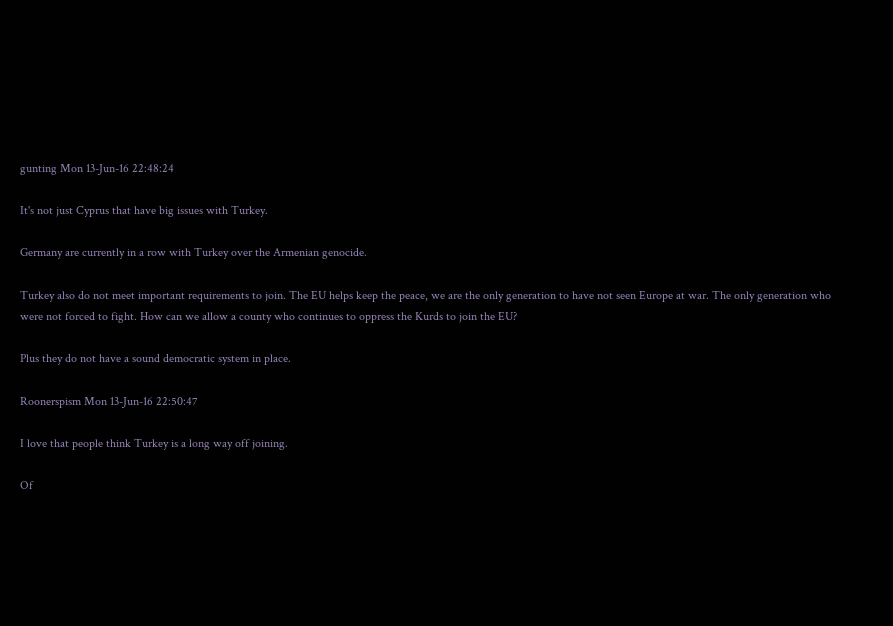gunting Mon 13-Jun-16 22:48:24

It's not just Cyprus that have big issues with Turkey.

Germany are currently in a row with Turkey over the Armenian genocide.

Turkey also do not meet important requirements to join. The EU helps keep the peace, we are the only generation to have not seen Europe at war. The only generation who were not forced to fight. How can we allow a county who continues to oppress the Kurds to join the EU?

Plus they do not have a sound democratic system in place.

Roonerspism Mon 13-Jun-16 22:50:47

I love that people think Turkey is a long way off joining.

Of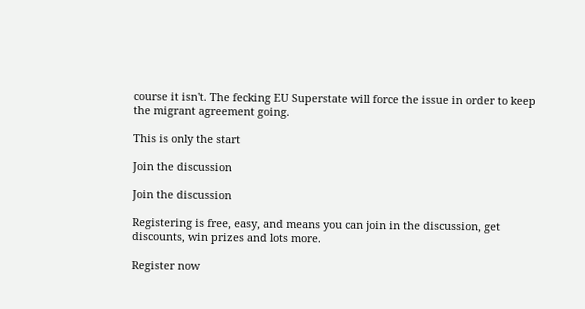course it isn't. The fecking EU Superstate will force the issue in order to keep the migrant agreement going.

This is only the start

Join the discussion

Join the discussion

Registering is free, easy, and means you can join in the discussion, get discounts, win prizes and lots more.

Register now